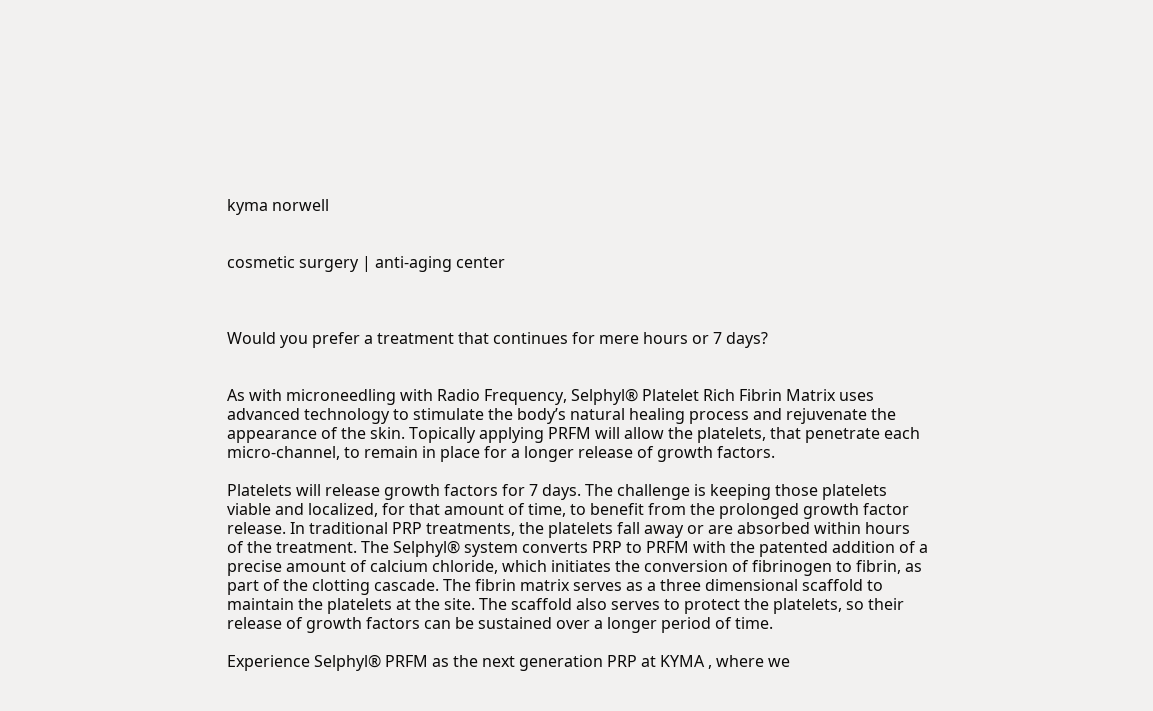kyma norwell


cosmetic surgery | anti-aging center



Would you prefer a treatment that continues for mere hours or 7 days?


As with microneedling with Radio Frequency, Selphyl® Platelet Rich Fibrin Matrix uses advanced technology to stimulate the body’s natural healing process and rejuvenate the appearance of the skin. Topically applying PRFM will allow the platelets, that penetrate each micro-channel, to remain in place for a longer release of growth factors.

Platelets will release growth factors for 7 days. The challenge is keeping those platelets viable and localized, for that amount of time, to benefit from the prolonged growth factor release. In traditional PRP treatments, the platelets fall away or are absorbed within hours of the treatment. The Selphyl® system converts PRP to PRFM with the patented addition of a precise amount of calcium chloride, which initiates the conversion of fibrinogen to fibrin, as part of the clotting cascade. The fibrin matrix serves as a three dimensional scaffold to maintain the platelets at the site. The scaffold also serves to protect the platelets, so their release of growth factors can be sustained over a longer period of time.

Experience Selphyl® PRFM as the next generation PRP at KYMA , where we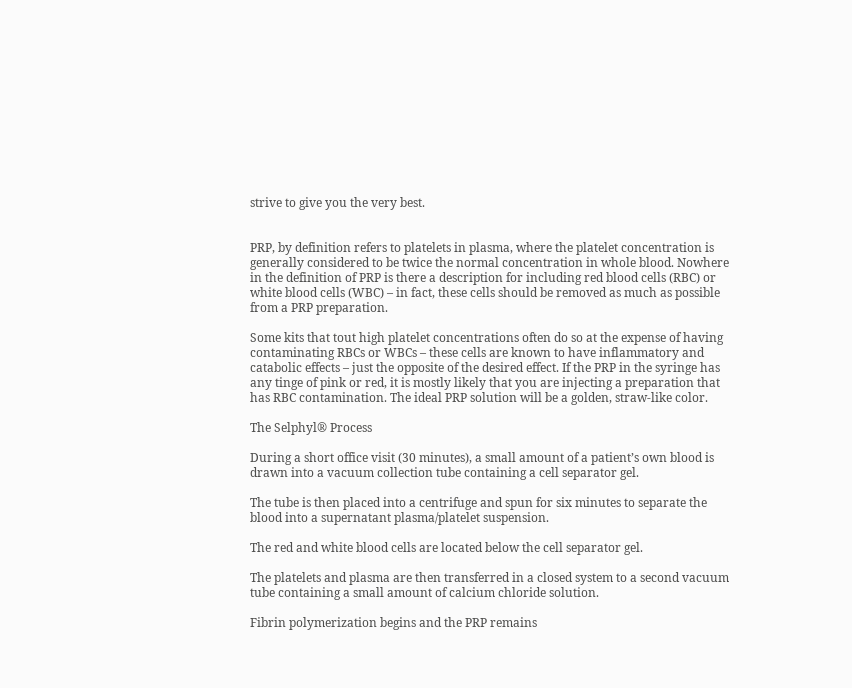strive to give you the very best.


PRP, by definition refers to platelets in plasma, where the platelet concentration is generally considered to be twice the normal concentration in whole blood. Nowhere in the definition of PRP is there a description for including red blood cells (RBC) or white blood cells (WBC) – in fact, these cells should be removed as much as possible from a PRP preparation.

Some kits that tout high platelet concentrations often do so at the expense of having contaminating RBCs or WBCs – these cells are known to have inflammatory and catabolic effects – just the opposite of the desired effect. If the PRP in the syringe has any tinge of pink or red, it is mostly likely that you are injecting a preparation that has RBC contamination. The ideal PRP solution will be a golden, straw-like color.

The Selphyl® Process

During a short office visit (30 minutes), a small amount of a patient’s own blood is drawn into a vacuum collection tube containing a cell separator gel.

The tube is then placed into a centrifuge and spun for six minutes to separate the blood into a supernatant plasma/platelet suspension.

The red and white blood cells are located below the cell separator gel.

The platelets and plasma are then transferred in a closed system to a second vacuum tube containing a small amount of calcium chloride solution.

Fibrin polymerization begins and the PRP remains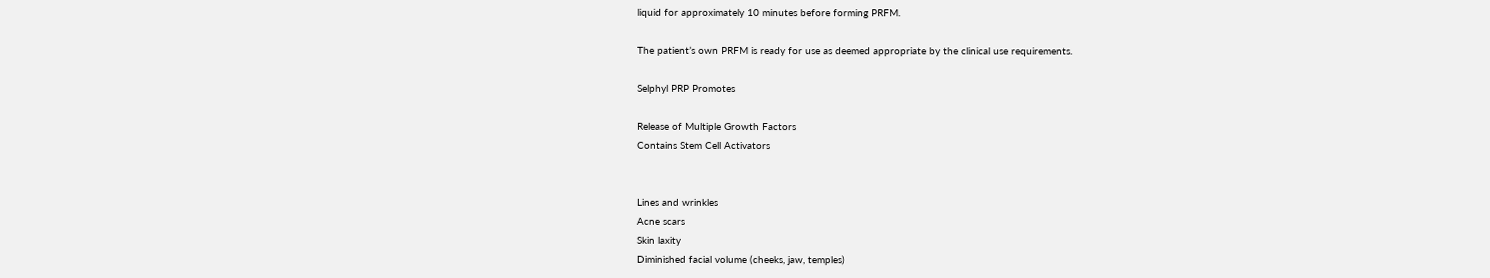liquid for approximately 10 minutes before forming PRFM.

The patient’s own PRFM is ready for use as deemed appropriate by the clinical use requirements.

Selphyl PRP Promotes

Release of Multiple Growth Factors
Contains Stem Cell Activators


Lines and wrinkles
Acne scars
Skin laxity
Diminished facial volume (cheeks, jaw, temples)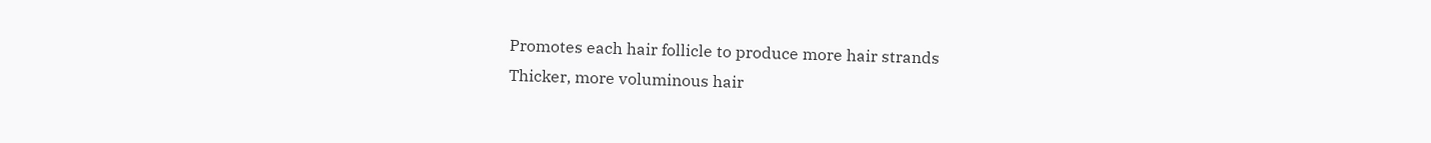Promotes each hair follicle to produce more hair strands
Thicker, more voluminous hair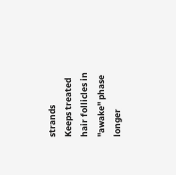strands
Keeps treated hair follicles in "awake" phase longer